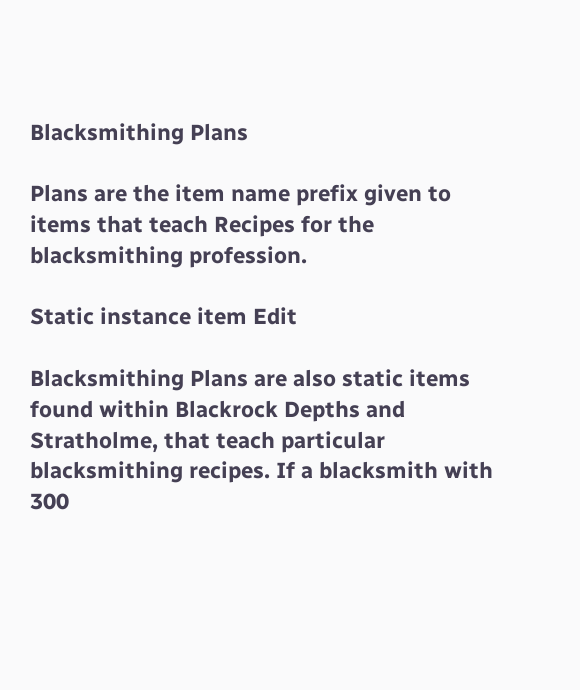Blacksmithing Plans

Plans are the item name prefix given to items that teach Recipes for the blacksmithing profession.

Static instance item Edit

Blacksmithing Plans are also static items found within Blackrock Depths and Stratholme, that teach particular blacksmithing recipes. If a blacksmith with 300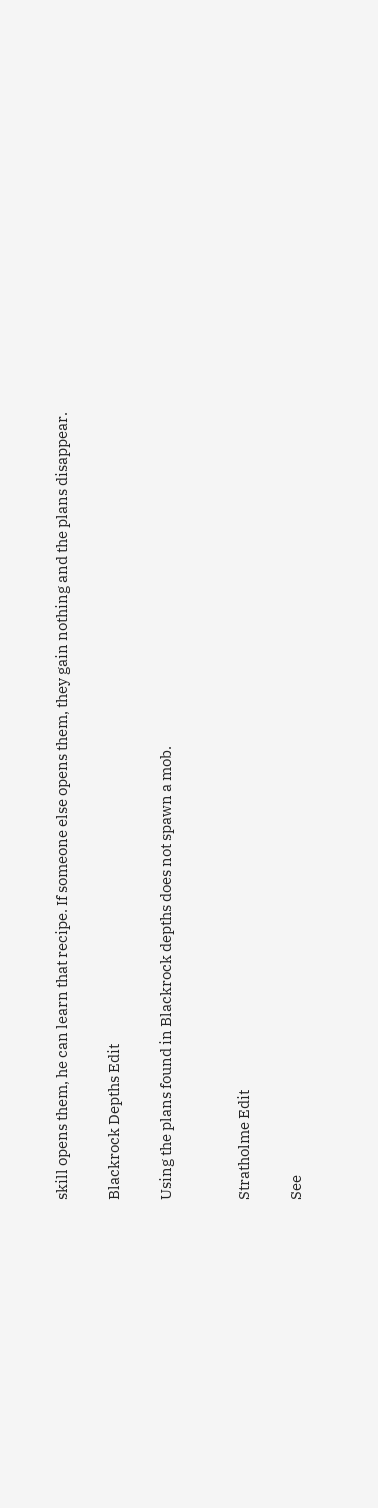skill opens them, he can learn that recipe. If someone else opens them, they gain nothing and the plans disappear.

Blackrock Depths Edit

Using the plans found in Blackrock depths does not spawn a mob.


Stratholme Edit

See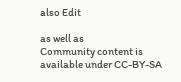also Edit

as well as
Community content is available under CC-BY-SA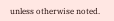unless otherwise noted.